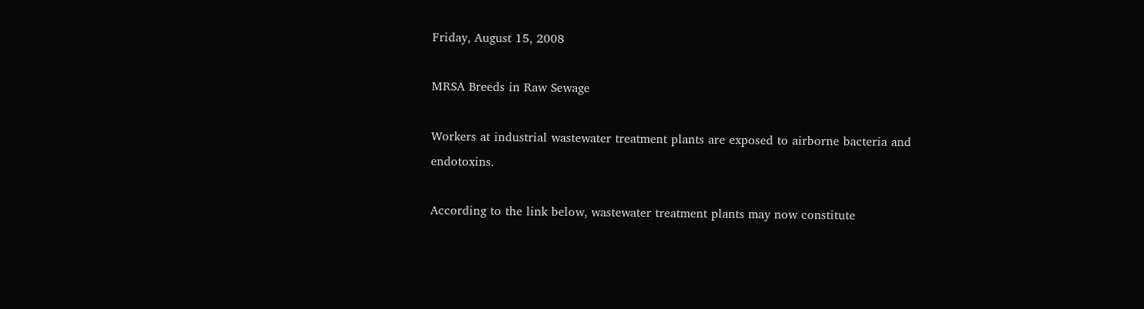Friday, August 15, 2008

MRSA Breeds in Raw Sewage

Workers at industrial wastewater treatment plants are exposed to airborne bacteria and endotoxins.

According to the link below, wastewater treatment plants may now constitute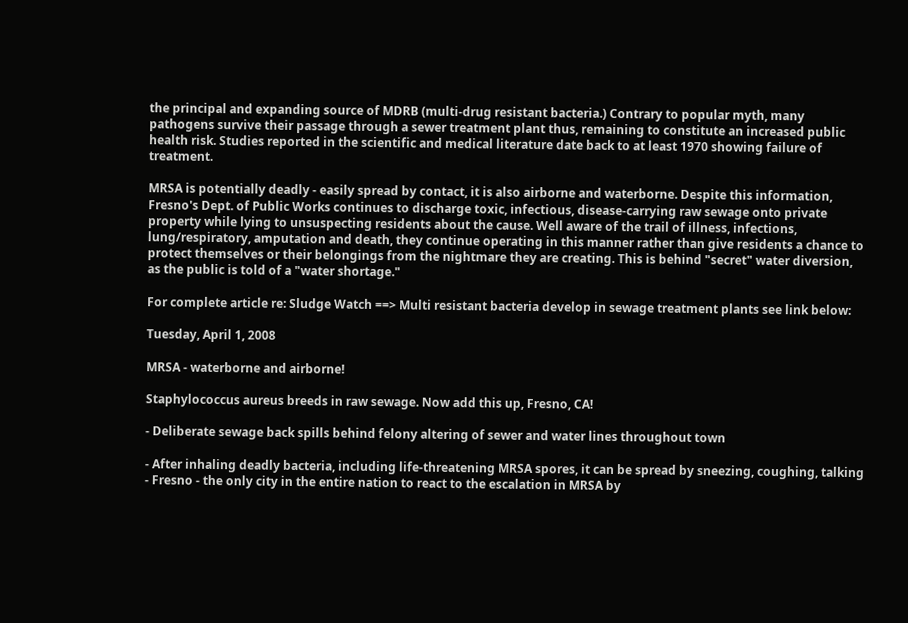the principal and expanding source of MDRB (multi-drug resistant bacteria.) Contrary to popular myth, many pathogens survive their passage through a sewer treatment plant thus, remaining to constitute an increased public health risk. Studies reported in the scientific and medical literature date back to at least 1970 showing failure of treatment.

MRSA is potentially deadly - easily spread by contact, it is also airborne and waterborne. Despite this information, Fresno's Dept. of Public Works continues to discharge toxic, infectious, disease-carrying raw sewage onto private property while lying to unsuspecting residents about the cause. Well aware of the trail of illness, infections, lung/respiratory, amputation and death, they continue operating in this manner rather than give residents a chance to protect themselves or their belongings from the nightmare they are creating. This is behind "secret" water diversion, as the public is told of a "water shortage."

For complete article re: Sludge Watch ==> Multi resistant bacteria develop in sewage treatment plants see link below:

Tuesday, April 1, 2008

MRSA - waterborne and airborne!

Staphylococcus aureus breeds in raw sewage. Now add this up, Fresno, CA!

- Deliberate sewage back spills behind felony altering of sewer and water lines throughout town

- After inhaling deadly bacteria, including life-threatening MRSA spores, it can be spread by sneezing, coughing, talking
- Fresno - the only city in the entire nation to react to the escalation in MRSA by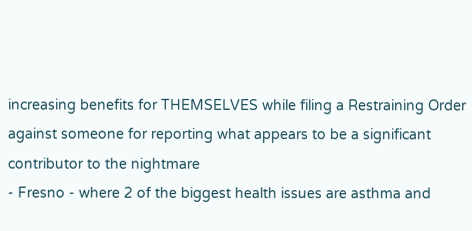increasing benefits for THEMSELVES while filing a Restraining Order against someone for reporting what appears to be a significant contributor to the nightmare
- Fresno - where 2 of the biggest health issues are asthma and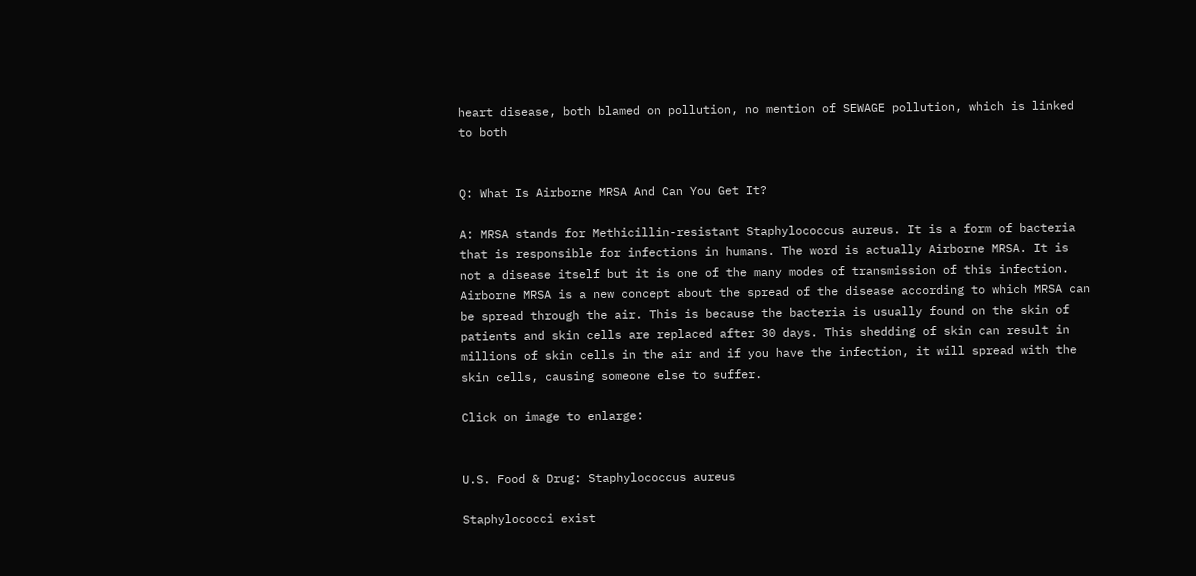heart disease, both blamed on pollution, no mention of SEWAGE pollution, which is linked to both


Q: What Is Airborne MRSA And Can You Get It?

A: MRSA stands for Methicillin-resistant Staphylococcus aureus. It is a form of bacteria that is responsible for infections in humans. The word is actually Airborne MRSA. It is not a disease itself but it is one of the many modes of transmission of this infection. Airborne MRSA is a new concept about the spread of the disease according to which MRSA can be spread through the air. This is because the bacteria is usually found on the skin of patients and skin cells are replaced after 30 days. This shedding of skin can result in millions of skin cells in the air and if you have the infection, it will spread with the skin cells, causing someone else to suffer.

Click on image to enlarge:


U.S. Food & Drug: Staphylococcus aureus

Staphylococci exist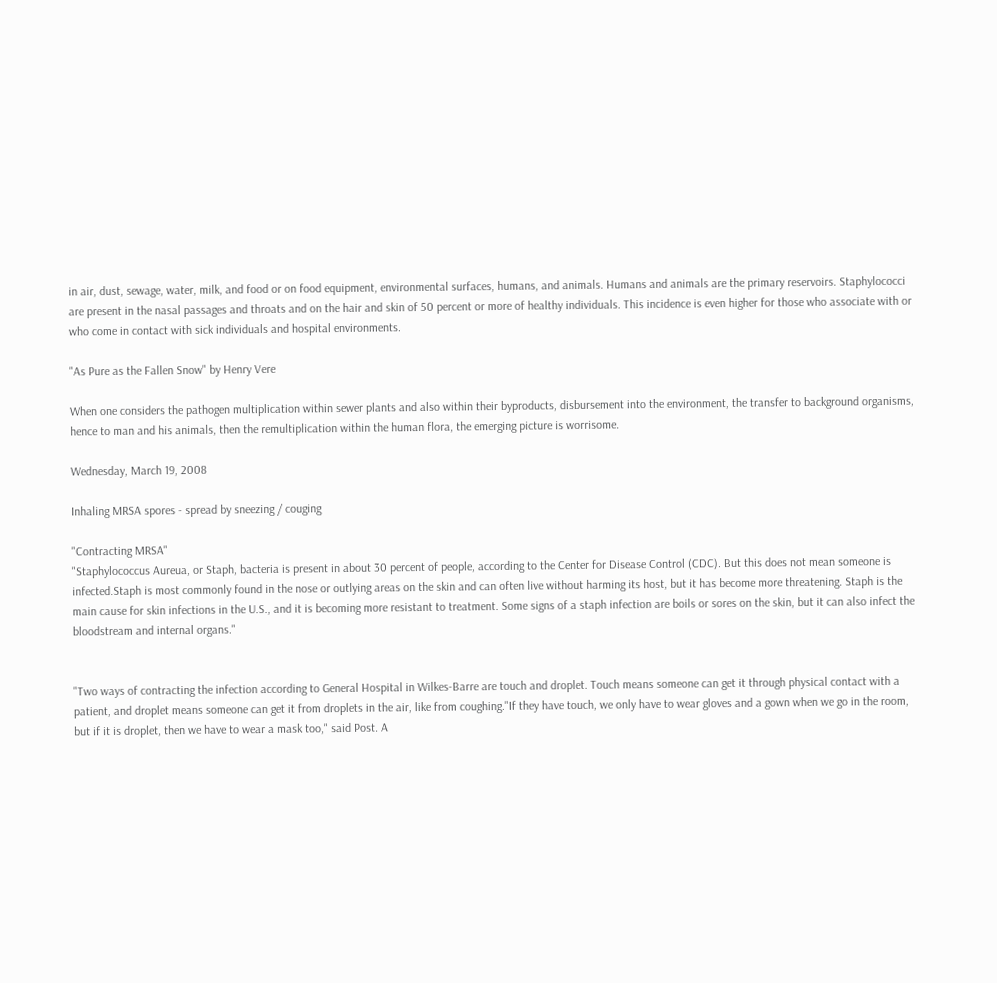in air, dust, sewage, water, milk, and food or on food equipment, environmental surfaces, humans, and animals. Humans and animals are the primary reservoirs. Staphylococci are present in the nasal passages and throats and on the hair and skin of 50 percent or more of healthy individuals. This incidence is even higher for those who associate with or who come in contact with sick individuals and hospital environments.

"As Pure as the Fallen Snow" by Henry Vere

When one considers the pathogen multiplication within sewer plants and also within their byproducts, disbursement into the environment, the transfer to background organisms, hence to man and his animals, then the remultiplication within the human flora, the emerging picture is worrisome.

Wednesday, March 19, 2008

Inhaling MRSA spores - spread by sneezing / couging

"Contracting MRSA"
"Staphylococcus Aureua, or Staph, bacteria is present in about 30 percent of people, according to the Center for Disease Control (CDC). But this does not mean someone is infected.Staph is most commonly found in the nose or outlying areas on the skin and can often live without harming its host, but it has become more threatening. Staph is the main cause for skin infections in the U.S., and it is becoming more resistant to treatment. Some signs of a staph infection are boils or sores on the skin, but it can also infect the bloodstream and internal organs."


"Two ways of contracting the infection according to General Hospital in Wilkes-Barre are touch and droplet. Touch means someone can get it through physical contact with a patient, and droplet means someone can get it from droplets in the air, like from coughing."If they have touch, we only have to wear gloves and a gown when we go in the room, but if it is droplet, then we have to wear a mask too," said Post. A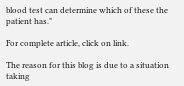blood test can determine which of these the patient has."

For complete article, click on link.

The reason for this blog is due to a situation taking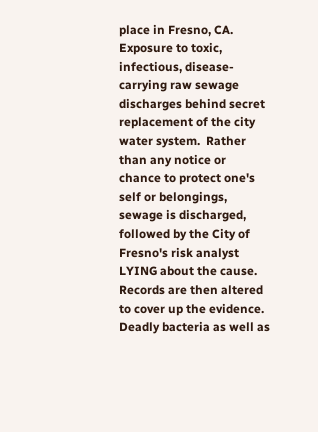place in Fresno, CA. Exposure to toxic, infectious, disease-carrying raw sewage discharges behind secret replacement of the city water system.  Rather than any notice or chance to protect one's self or belongings, sewage is discharged, followed by the City of Fresno's risk analyst LYING about the cause. Records are then altered to cover up the evidence. Deadly bacteria as well as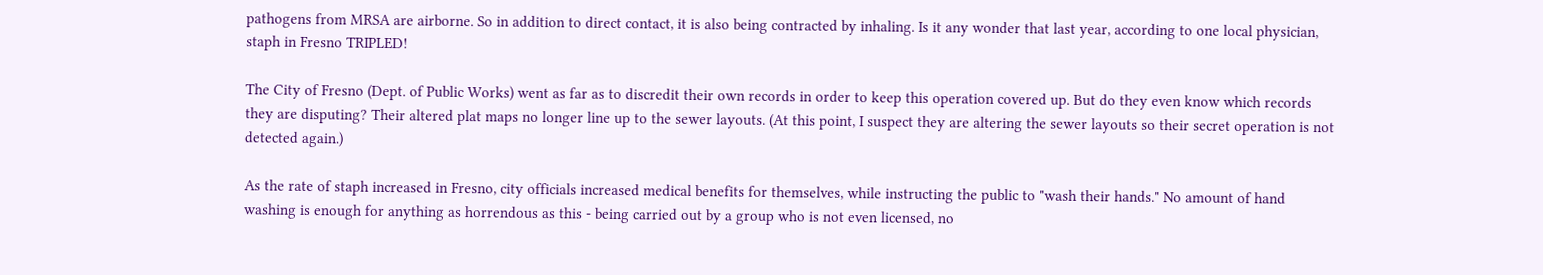pathogens from MRSA are airborne. So in addition to direct contact, it is also being contracted by inhaling. Is it any wonder that last year, according to one local physician, staph in Fresno TRIPLED!

The City of Fresno (Dept. of Public Works) went as far as to discredit their own records in order to keep this operation covered up. But do they even know which records they are disputing? Their altered plat maps no longer line up to the sewer layouts. (At this point, I suspect they are altering the sewer layouts so their secret operation is not detected again.)

As the rate of staph increased in Fresno, city officials increased medical benefits for themselves, while instructing the public to "wash their hands." No amount of hand washing is enough for anything as horrendous as this - being carried out by a group who is not even licensed, no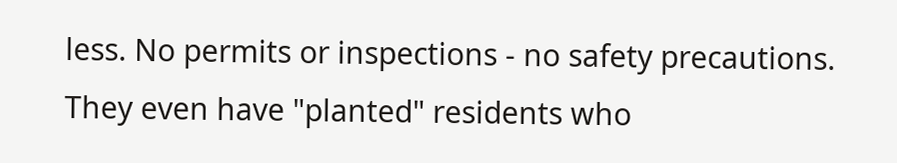less. No permits or inspections - no safety precautions. They even have "planted" residents who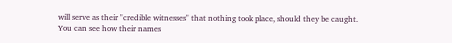will serve as their "credible witnesses" that nothing took place, should they be caught. You can see how their names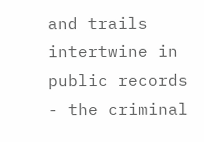and trails intertwine in public records - the criminal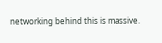networking behind this is massive.